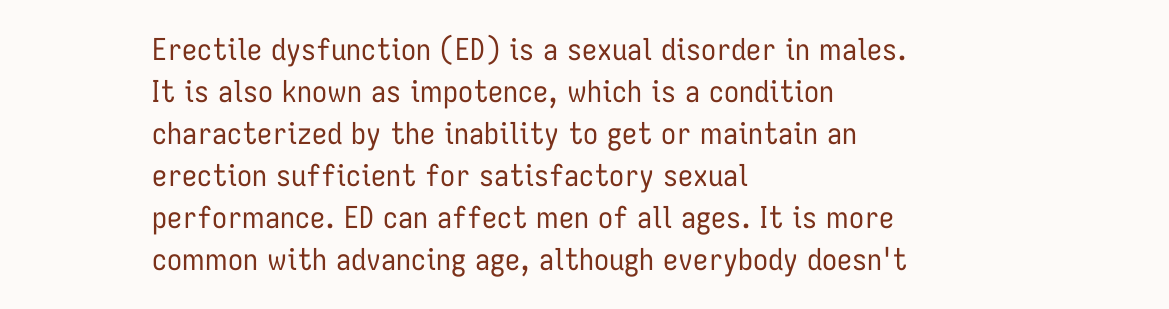Erectile dysfunction (ED) is a sexual disorder in males. It is also known as impotence, which is a condition characterized by the inability to get or maintain an erection sufficient for satisfactory sexual performance. ED can affect men of all ages. It is more common with advancing age, although everybody doesn't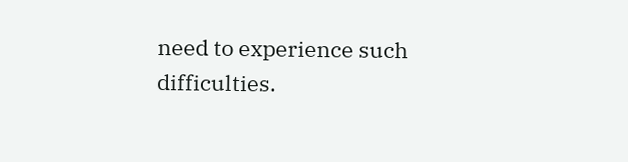need to experience such difficulties.